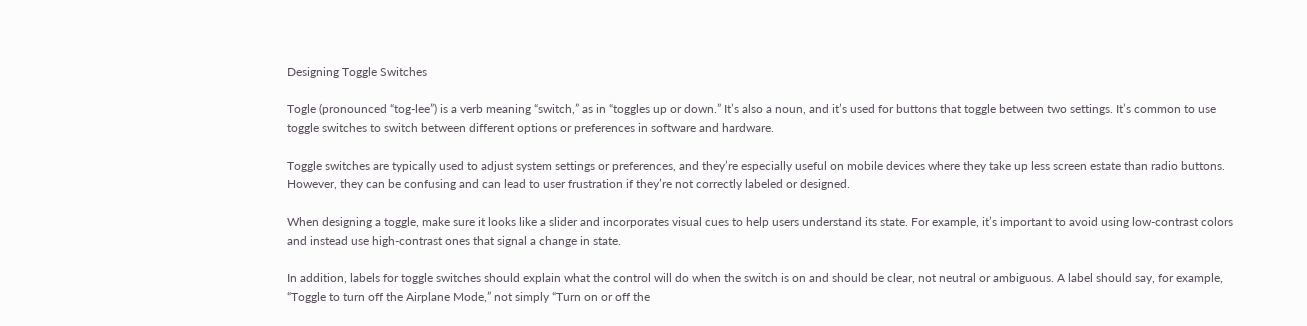Designing Toggle Switches

Togle (pronounced “tog-lee”) is a verb meaning “switch,” as in “toggles up or down.” It’s also a noun, and it’s used for buttons that toggle between two settings. It’s common to use toggle switches to switch between different options or preferences in software and hardware.

Toggle switches are typically used to adjust system settings or preferences, and they’re especially useful on mobile devices where they take up less screen estate than radio buttons. However, they can be confusing and can lead to user frustration if they’re not correctly labeled or designed.

When designing a toggle, make sure it looks like a slider and incorporates visual cues to help users understand its state. For example, it’s important to avoid using low-contrast colors and instead use high-contrast ones that signal a change in state.

In addition, labels for toggle switches should explain what the control will do when the switch is on and should be clear, not neutral or ambiguous. A label should say, for example, “Toggle to turn off the Airplane Mode,” not simply “Turn on or off the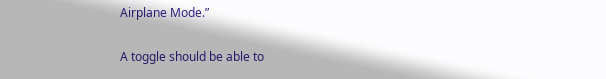Airplane Mode.”

A toggle should be able to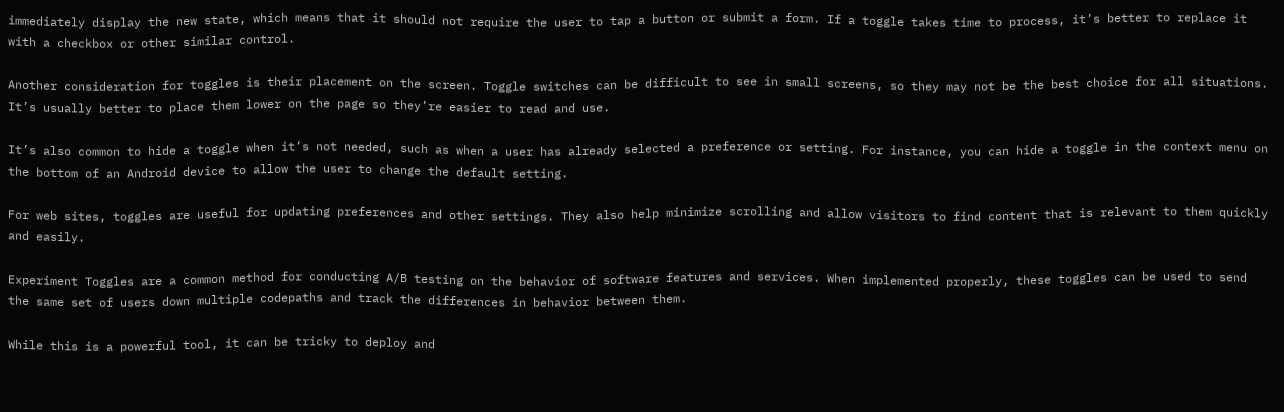immediately display the new state, which means that it should not require the user to tap a button or submit a form. If a toggle takes time to process, it’s better to replace it with a checkbox or other similar control.

Another consideration for toggles is their placement on the screen. Toggle switches can be difficult to see in small screens, so they may not be the best choice for all situations. It’s usually better to place them lower on the page so they’re easier to read and use.

It’s also common to hide a toggle when it’s not needed, such as when a user has already selected a preference or setting. For instance, you can hide a toggle in the context menu on the bottom of an Android device to allow the user to change the default setting.

For web sites, toggles are useful for updating preferences and other settings. They also help minimize scrolling and allow visitors to find content that is relevant to them quickly and easily.

Experiment Toggles are a common method for conducting A/B testing on the behavior of software features and services. When implemented properly, these toggles can be used to send the same set of users down multiple codepaths and track the differences in behavior between them.

While this is a powerful tool, it can be tricky to deploy and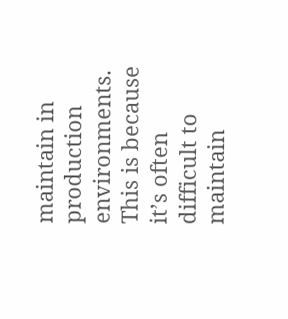maintain in production environments. This is because it’s often difficult to maintain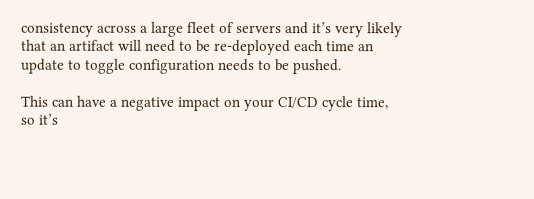consistency across a large fleet of servers and it’s very likely that an artifact will need to be re-deployed each time an update to toggle configuration needs to be pushed.

This can have a negative impact on your CI/CD cycle time, so it’s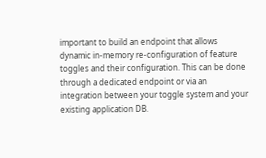important to build an endpoint that allows dynamic in-memory re-configuration of feature toggles and their configuration. This can be done through a dedicated endpoint or via an integration between your toggle system and your existing application DB.